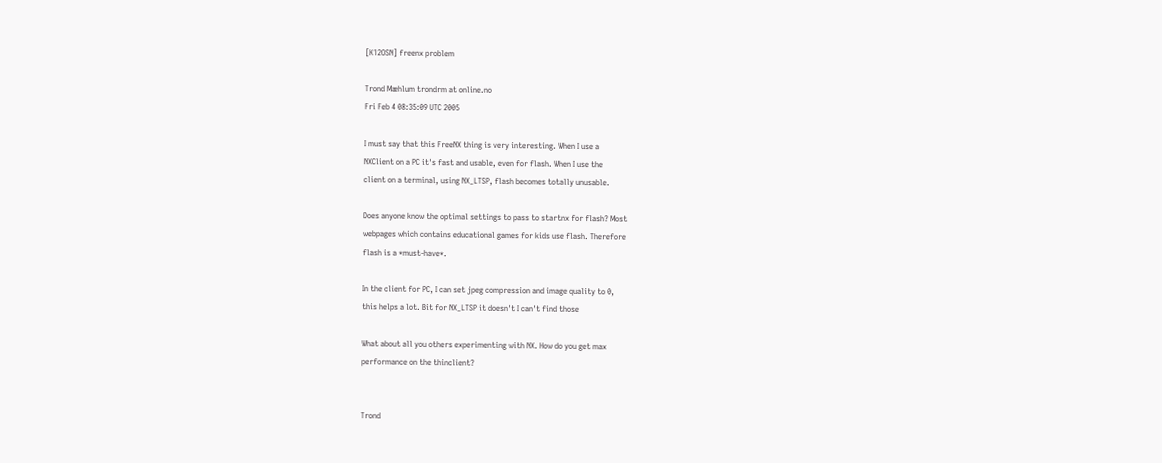[K12OSN] freenx problem

Trond Mæhlum trondrm at online.no
Fri Feb 4 08:35:09 UTC 2005

I must say that this FreeNX thing is very interesting. When I use a
NXClient on a PC it's fast and usable, even for flash. When I use the
client on a terminal, using NX_LTSP, flash becomes totally unusable.

Does anyone know the optimal settings to pass to startnx for flash? Most
webpages which contains educational games for kids use flash. Therefore
flash is a *must-have*.

In the client for PC, I can set jpeg compression and image quality to 0,
this helps a lot. Bit for NX_LTSP it doesn't I can't find those

What about all you others experimenting with NX. How do you get max
performance on the thinclient?


Trond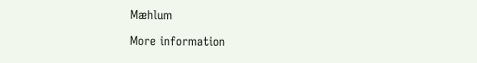Mæhlum

More information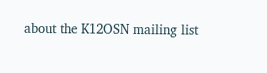about the K12OSN mailing list